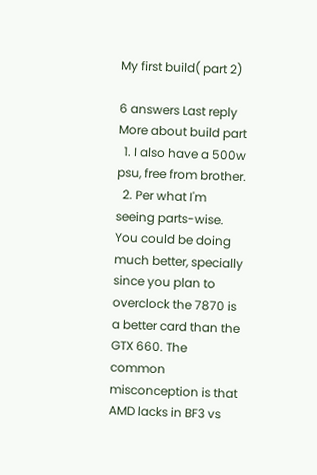My first build( part 2)

6 answers Last reply
More about build part
  1. I also have a 500w psu, free from brother.
  2. Per what I'm seeing parts-wise. You could be doing much better, specially since you plan to overclock the 7870 is a better card than the GTX 660. The common misconception is that AMD lacks in BF3 vs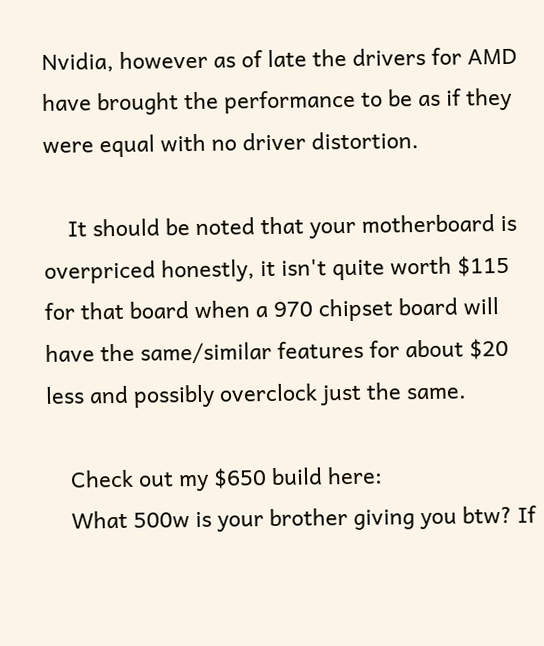Nvidia, however as of late the drivers for AMD have brought the performance to be as if they were equal with no driver distortion.

    It should be noted that your motherboard is overpriced honestly, it isn't quite worth $115 for that board when a 970 chipset board will have the same/similar features for about $20 less and possibly overclock just the same.

    Check out my $650 build here:
    What 500w is your brother giving you btw? If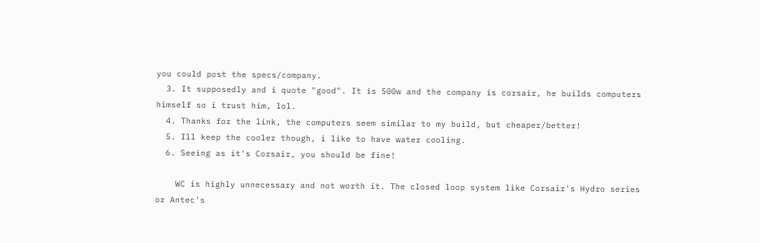you could post the specs/company.
  3. It supposedly and i quote "good". It is 500w and the company is corsair, he builds computers himself so i trust him, lol.
  4. Thanks for the link, the computers seem similar to my build, but cheaper/better!
  5. Ill keep the cooler though, i like to have water cooling.
  6. Seeing as it's Corsair, you should be fine!

    WC is highly unnecessary and not worth it. The closed loop system like Corsair's Hydro series or Antec's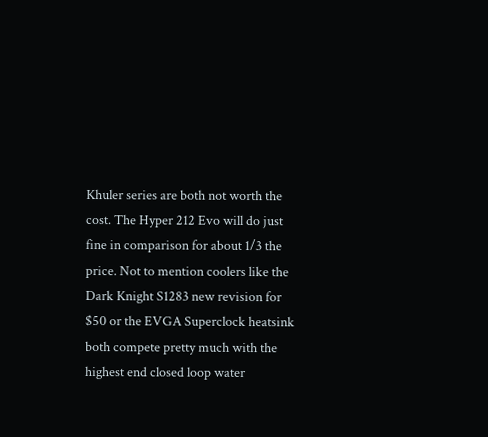Khuler series are both not worth the cost. The Hyper 212 Evo will do just fine in comparison for about 1/3 the price. Not to mention coolers like the Dark Knight S1283 new revision for $50 or the EVGA Superclock heatsink both compete pretty much with the highest end closed loop water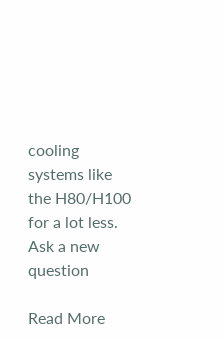cooling systems like the H80/H100 for a lot less.
Ask a new question

Read More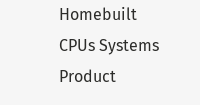Homebuilt CPUs Systems Product